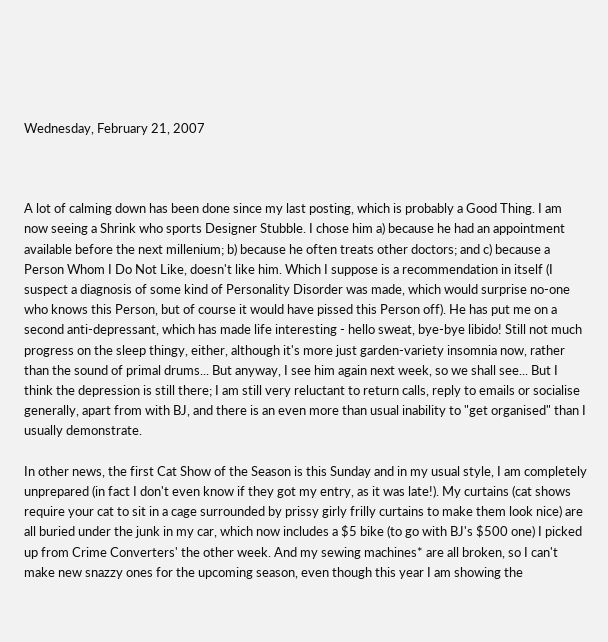Wednesday, February 21, 2007



A lot of calming down has been done since my last posting, which is probably a Good Thing. I am now seeing a Shrink who sports Designer Stubble. I chose him a) because he had an appointment available before the next millenium; b) because he often treats other doctors; and c) because a Person Whom I Do Not Like, doesn't like him. Which I suppose is a recommendation in itself (I suspect a diagnosis of some kind of Personality Disorder was made, which would surprise no-one who knows this Person, but of course it would have pissed this Person off). He has put me on a second anti-depressant, which has made life interesting - hello sweat, bye-bye libido! Still not much progress on the sleep thingy, either, although it's more just garden-variety insomnia now, rather than the sound of primal drums... But anyway, I see him again next week, so we shall see... But I think the depression is still there; I am still very reluctant to return calls, reply to emails or socialise generally, apart from with BJ, and there is an even more than usual inability to "get organised" than I usually demonstrate.

In other news, the first Cat Show of the Season is this Sunday and in my usual style, I am completely unprepared (in fact I don't even know if they got my entry, as it was late!). My curtains (cat shows require your cat to sit in a cage surrounded by prissy girly frilly curtains to make them look nice) are all buried under the junk in my car, which now includes a $5 bike (to go with BJ's $500 one) I picked up from Crime Converters' the other week. And my sewing machines* are all broken, so I can't make new snazzy ones for the upcoming season, even though this year I am showing the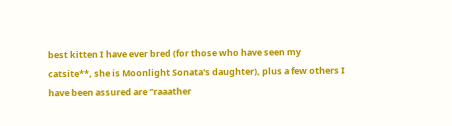best kitten I have ever bred (for those who have seen my catsite**, she is Moonlight Sonata's daughter), plus a few others I have been assured are "raaather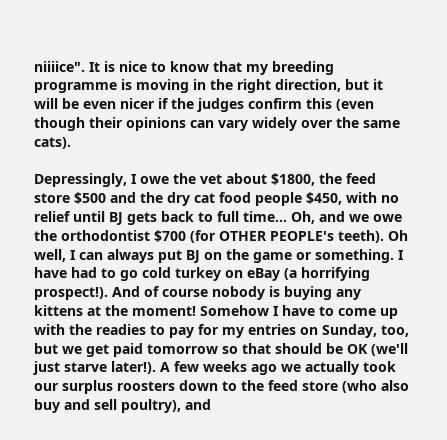niiiice". It is nice to know that my breeding programme is moving in the right direction, but it will be even nicer if the judges confirm this (even though their opinions can vary widely over the same cats).

Depressingly, I owe the vet about $1800, the feed store $500 and the dry cat food people $450, with no relief until BJ gets back to full time... Oh, and we owe the orthodontist $700 (for OTHER PEOPLE's teeth). Oh well, I can always put BJ on the game or something. I have had to go cold turkey on eBay (a horrifying prospect!). And of course nobody is buying any kittens at the moment! Somehow I have to come up with the readies to pay for my entries on Sunday, too, but we get paid tomorrow so that should be OK (we'll just starve later!). A few weeks ago we actually took our surplus roosters down to the feed store (who also buy and sell poultry), and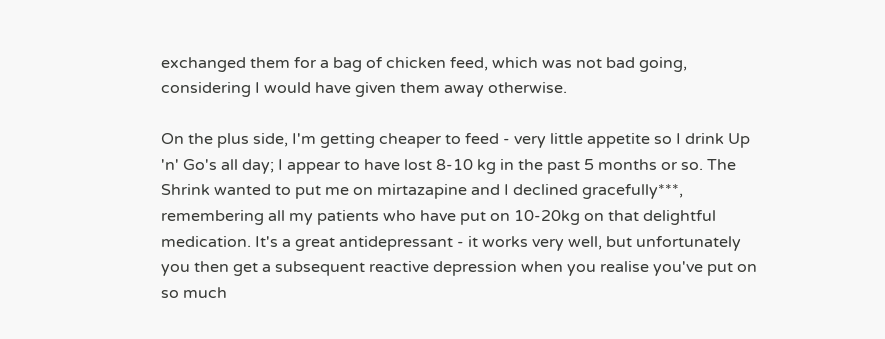exchanged them for a bag of chicken feed, which was not bad going, considering I would have given them away otherwise.

On the plus side, I'm getting cheaper to feed - very little appetite so I drink Up 'n' Go's all day; I appear to have lost 8-10 kg in the past 5 months or so. The Shrink wanted to put me on mirtazapine and I declined gracefully***, remembering all my patients who have put on 10-20kg on that delightful medication. It's a great antidepressant - it works very well, but unfortunately you then get a subsequent reactive depression when you realise you've put on so much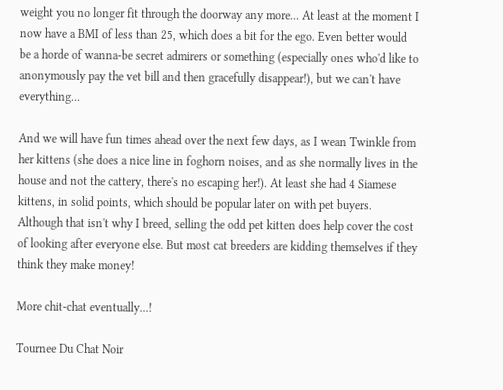weight you no longer fit through the doorway any more... At least at the moment I now have a BMI of less than 25, which does a bit for the ego. Even better would be a horde of wanna-be secret admirers or something (especially ones who'd like to anonymously pay the vet bill and then gracefully disappear!), but we can't have everything...

And we will have fun times ahead over the next few days, as I wean Twinkle from her kittens (she does a nice line in foghorn noises, and as she normally lives in the house and not the cattery, there's no escaping her!). At least she had 4 Siamese kittens, in solid points, which should be popular later on with pet buyers. Although that isn't why I breed, selling the odd pet kitten does help cover the cost of looking after everyone else. But most cat breeders are kidding themselves if they think they make money!

More chit-chat eventually...!

Tournee Du Chat Noir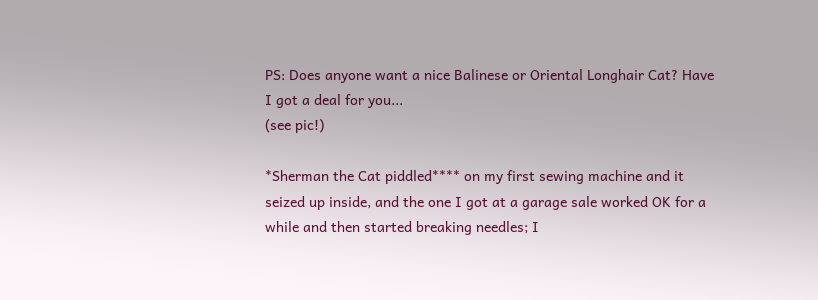PS: Does anyone want a nice Balinese or Oriental Longhair Cat? Have I got a deal for you...
(see pic!)

*Sherman the Cat piddled**** on my first sewing machine and it seized up inside, and the one I got at a garage sale worked OK for a while and then started breaking needles; I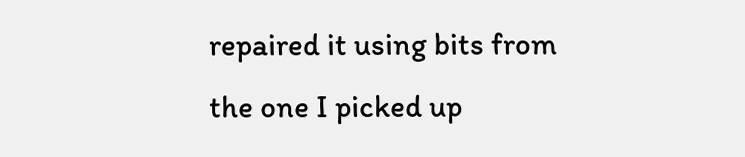repaired it using bits from the one I picked up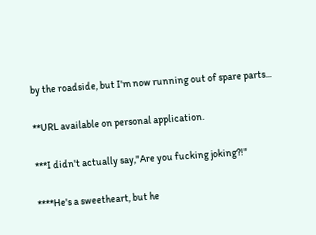by the roadside, but I'm now running out of spare parts...

**URL available on personal application.

***I didn't actually say,"Are you fucking joking?!"

****He's a sweetheart, but he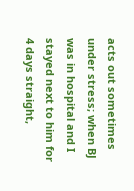acts out sometimes under stress; when BJ was in hospital and I stayed next to him for 4 days straight,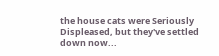the house cats were Seriously Displeased, but they've settled down now...